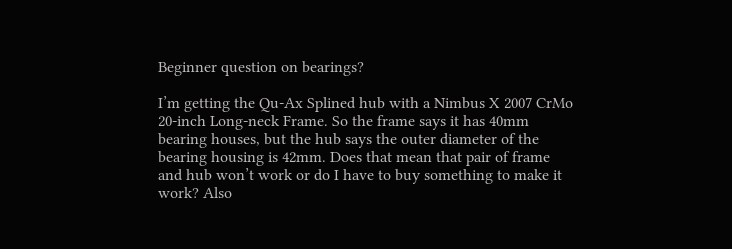Beginner question on bearings?

I’m getting the Qu-Ax Splined hub with a Nimbus X 2007 CrMo 20-inch Long-neck Frame. So the frame says it has 40mm bearing houses, but the hub says the outer diameter of the bearing housing is 42mm. Does that mean that pair of frame and hub won’t work or do I have to buy something to make it work? Also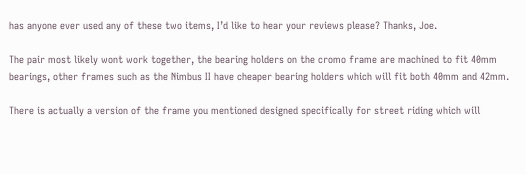has anyone ever used any of these two items, I’d like to hear your reviews please? Thanks, Joe.

The pair most likely wont work together, the bearing holders on the cromo frame are machined to fit 40mm bearings, other frames such as the Nimbus II have cheaper bearing holders which will fit both 40mm and 42mm.

There is actually a version of the frame you mentioned designed specifically for street riding which will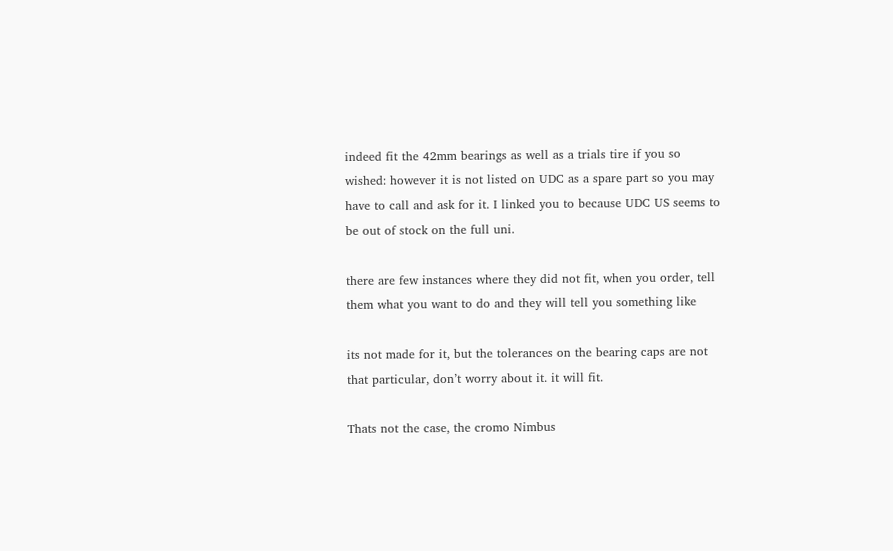indeed fit the 42mm bearings as well as a trials tire if you so wished: however it is not listed on UDC as a spare part so you may have to call and ask for it. I linked you to because UDC US seems to be out of stock on the full uni.

there are few instances where they did not fit, when you order, tell them what you want to do and they will tell you something like

its not made for it, but the tolerances on the bearing caps are not that particular, don’t worry about it. it will fit.

Thats not the case, the cromo Nimbus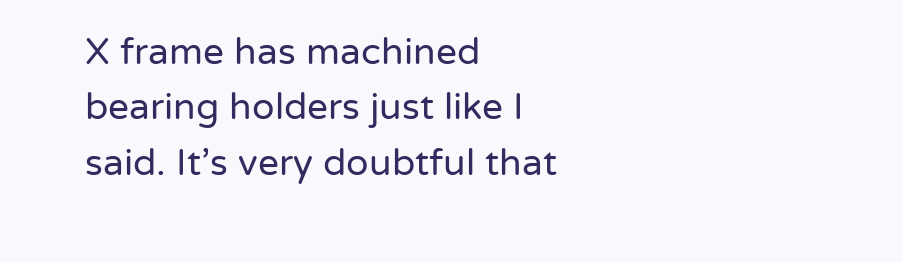X frame has machined bearing holders just like I said. It’s very doubtful that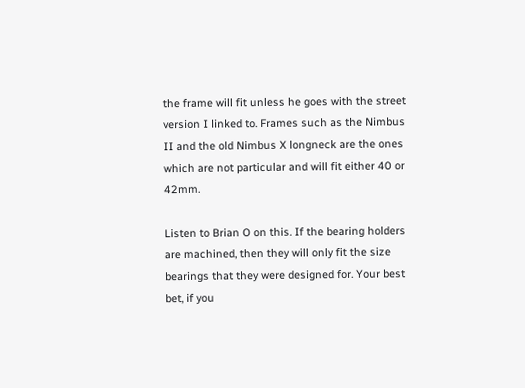the frame will fit unless he goes with the street version I linked to. Frames such as the Nimbus II and the old Nimbus X longneck are the ones which are not particular and will fit either 40 or 42mm.

Listen to Brian O on this. If the bearing holders are machined, then they will only fit the size bearings that they were designed for. Your best bet, if you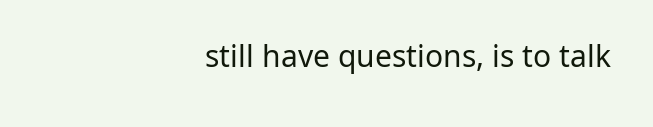still have questions, is to talk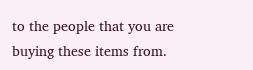to the people that you are buying these items from.